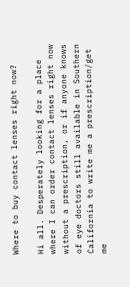Where to buy contact lenses right now?

Hi all. Desperately looking for a place where I can order contact lenses right now without a prescription, or if anyone knows of eye doctors still available in Southern California to write me a prescription/get me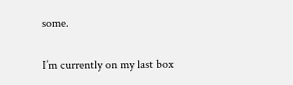some.

I’m currently on my last box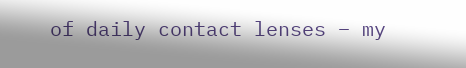of daily contact lenses – my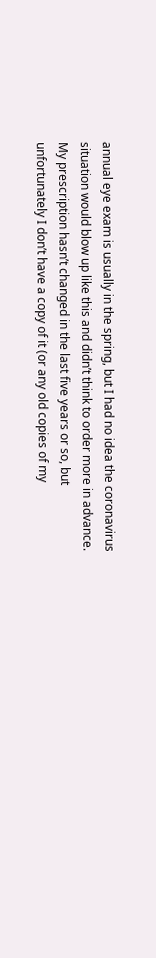annual eye exam is usually in the spring, but I had no idea the coronavirus situation would blow up like this and didn’t think to order more in advance. My prescription hasn’t changed in the last five years or so, but unfortunately I don’t have a copy of it (or any old copies of my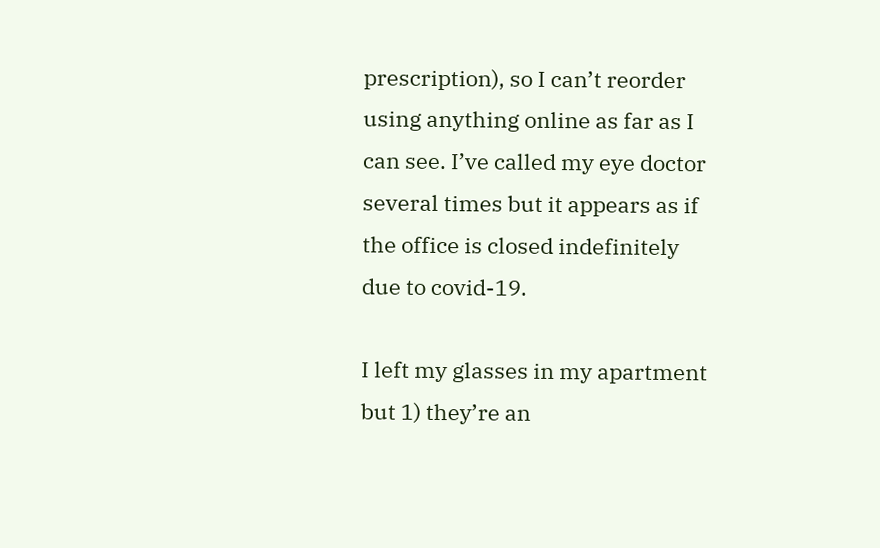prescription), so I can’t reorder using anything online as far as I can see. I’ve called my eye doctor several times but it appears as if the office is closed indefinitely due to covid-19.

I left my glasses in my apartment but 1) they’re an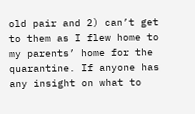old pair and 2) can’t get to them as I flew home to my parents’ home for the quarantine. If anyone has any insight on what to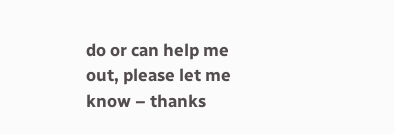do or can help me out, please let me know – thanks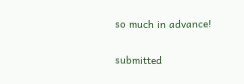so much in advance!

submitted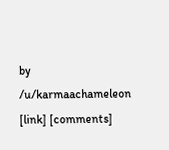by /u/karmaachameleon
[link] [comments]